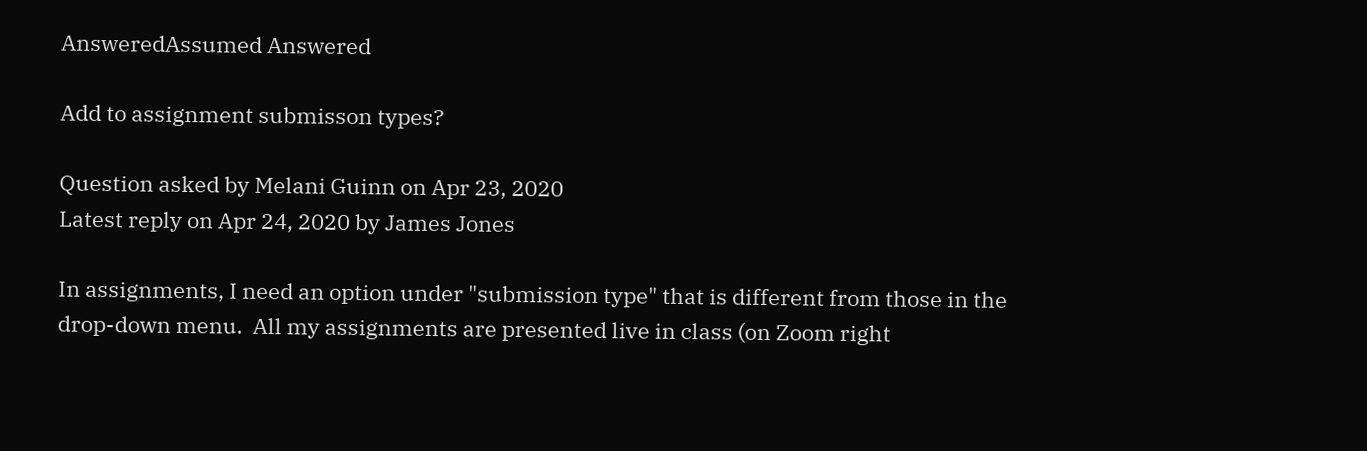AnsweredAssumed Answered

Add to assignment submisson types?

Question asked by Melani Guinn on Apr 23, 2020
Latest reply on Apr 24, 2020 by James Jones

In assignments, I need an option under "submission type" that is different from those in the drop-down menu.  All my assignments are presented live in class (on Zoom right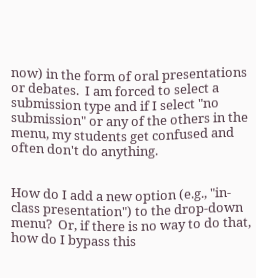now) in the form of oral presentations or debates.  I am forced to select a submission type and if I select "no submission" or any of the others in the menu, my students get confused and often don't do anything.


How do I add a new option (e.g., "in-class presentation") to the drop-down menu?  Or, if there is no way to do that, how do I bypass this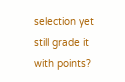selection yet still grade it with points?